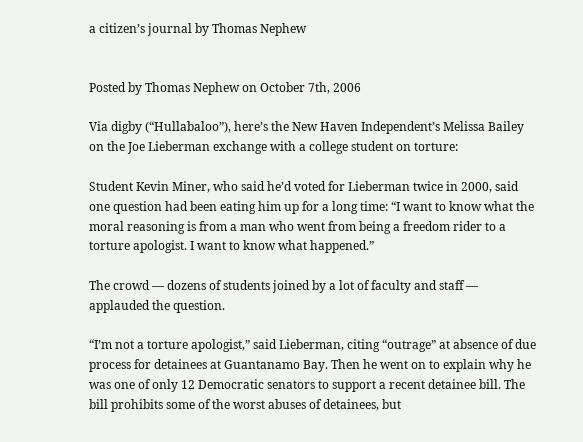a citizen’s journal by Thomas Nephew


Posted by Thomas Nephew on October 7th, 2006

Via digby (“Hullabaloo”), here’s the New Haven Independent’s Melissa Bailey on the Joe Lieberman exchange with a college student on torture:

Student Kevin Miner, who said he’d voted for Lieberman twice in 2000, said one question had been eating him up for a long time: “I want to know what the moral reasoning is from a man who went from being a freedom rider to a torture apologist. I want to know what happened.”

The crowd — dozens of students joined by a lot of faculty and staff — applauded the question.

“I’m not a torture apologist,” said Lieberman, citing “outrage” at absence of due process for detainees at Guantanamo Bay. Then he went on to explain why he was one of only 12 Democratic senators to support a recent detainee bill. The bill prohibits some of the worst abuses of detainees, but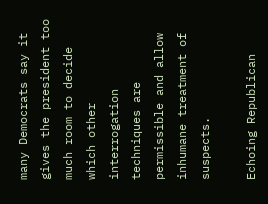many Democrats say it gives the president too much room to decide which other interrogation techniques are permissible and allow inhumane treatment of suspects.

Echoing Republican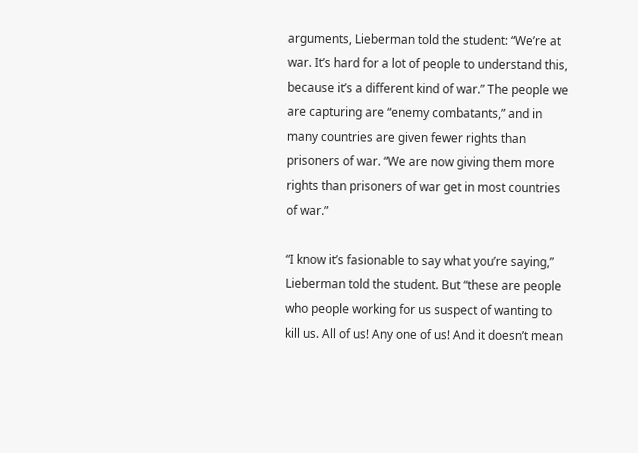arguments, Lieberman told the student: “We’re at war. It’s hard for a lot of people to understand this, because it’s a different kind of war.” The people we are capturing are “enemy combatants,” and in many countries are given fewer rights than prisoners of war. “We are now giving them more rights than prisoners of war get in most countries of war.”

“I know it’s fasionable to say what you’re saying,” Lieberman told the student. But “these are people who people working for us suspect of wanting to kill us. All of us! Any one of us! And it doesn’t mean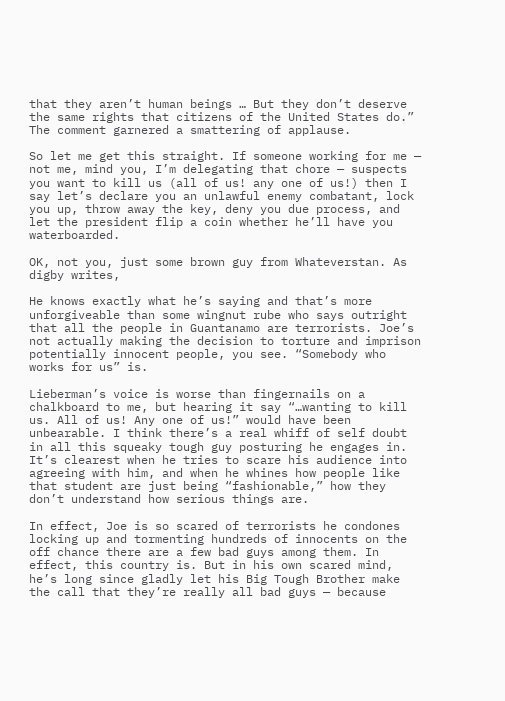that they aren’t human beings … But they don’t deserve the same rights that citizens of the United States do.” The comment garnered a smattering of applause.

So let me get this straight. If someone working for me — not me, mind you, I’m delegating that chore — suspects you want to kill us (all of us! any one of us!) then I say let’s declare you an unlawful enemy combatant, lock you up, throw away the key, deny you due process, and let the president flip a coin whether he’ll have you waterboarded.

OK, not you, just some brown guy from Whateverstan. As digby writes,

He knows exactly what he’s saying and that’s more unforgiveable than some wingnut rube who says outright that all the people in Guantanamo are terrorists. Joe’s not actually making the decision to torture and imprison potentially innocent people, you see. “Somebody who works for us” is.

Lieberman’s voice is worse than fingernails on a chalkboard to me, but hearing it say “…wanting to kill us. All of us! Any one of us!” would have been unbearable. I think there’s a real whiff of self doubt in all this squeaky tough guy posturing he engages in. It’s clearest when he tries to scare his audience into agreeing with him, and when he whines how people like that student are just being “fashionable,” how they don’t understand how serious things are.

In effect, Joe is so scared of terrorists he condones locking up and tormenting hundreds of innocents on the off chance there are a few bad guys among them. In effect, this country is. But in his own scared mind, he’s long since gladly let his Big Tough Brother make the call that they’re really all bad guys — because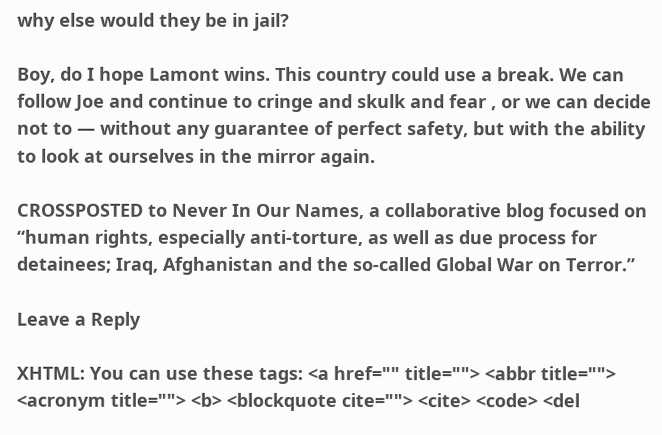why else would they be in jail?

Boy, do I hope Lamont wins. This country could use a break. We can follow Joe and continue to cringe and skulk and fear , or we can decide not to — without any guarantee of perfect safety, but with the ability to look at ourselves in the mirror again.

CROSSPOSTED to Never In Our Names, a collaborative blog focused on “human rights, especially anti-torture, as well as due process for detainees; Iraq, Afghanistan and the so-called Global War on Terror.”

Leave a Reply

XHTML: You can use these tags: <a href="" title=""> <abbr title=""> <acronym title=""> <b> <blockquote cite=""> <cite> <code> <del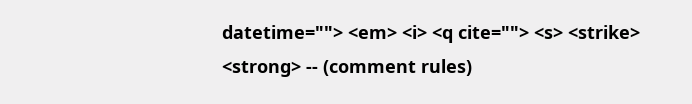datetime=""> <em> <i> <q cite=""> <s> <strike> <strong> -- (comment rules)